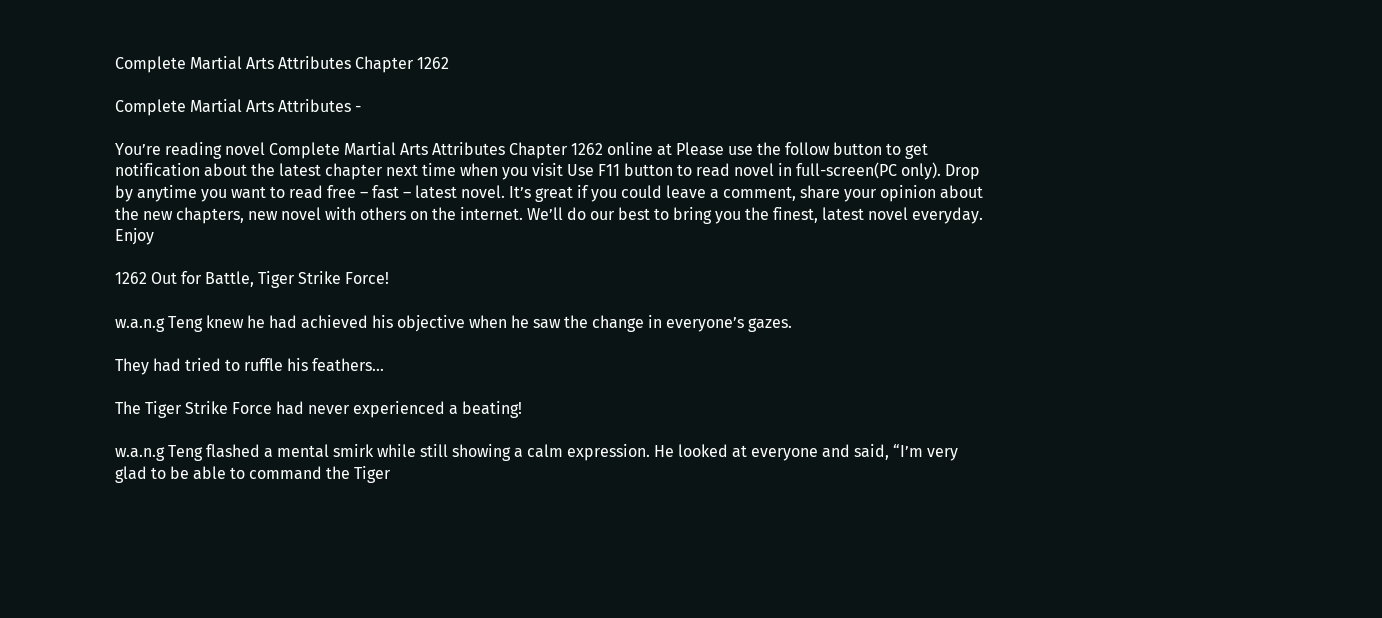Complete Martial Arts Attributes Chapter 1262

Complete Martial Arts Attributes -

You’re reading novel Complete Martial Arts Attributes Chapter 1262 online at Please use the follow button to get notification about the latest chapter next time when you visit Use F11 button to read novel in full-screen(PC only). Drop by anytime you want to read free – fast – latest novel. It’s great if you could leave a comment, share your opinion about the new chapters, new novel with others on the internet. We’ll do our best to bring you the finest, latest novel everyday. Enjoy

1262 Out for Battle, Tiger Strike Force!

w.a.n.g Teng knew he had achieved his objective when he saw the change in everyone’s gazes.

They had tried to ruffle his feathers…

The Tiger Strike Force had never experienced a beating!

w.a.n.g Teng flashed a mental smirk while still showing a calm expression. He looked at everyone and said, “I’m very glad to be able to command the Tiger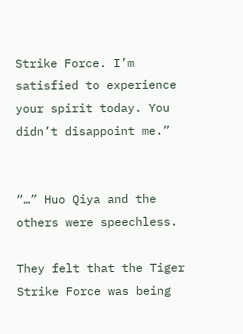Strike Force. I’m satisfied to experience your spirit today. You didn’t disappoint me.”


“…” Huo Qiya and the others were speechless.

They felt that the Tiger Strike Force was being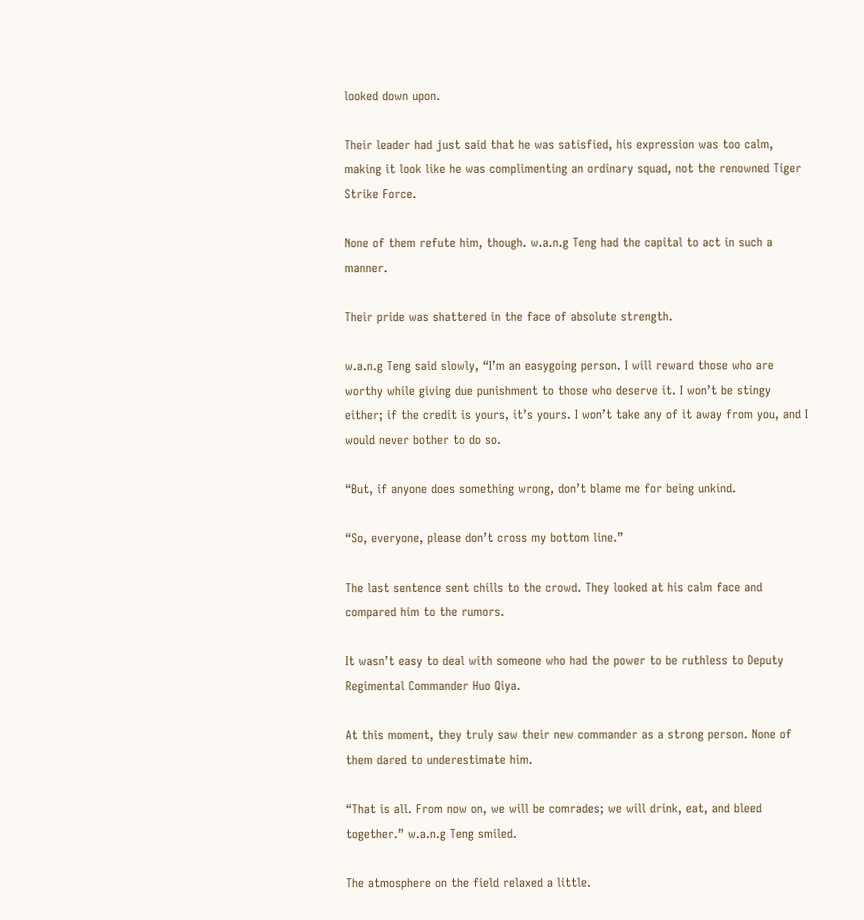looked down upon.

Their leader had just said that he was satisfied, his expression was too calm, making it look like he was complimenting an ordinary squad, not the renowned Tiger Strike Force.

None of them refute him, though. w.a.n.g Teng had the capital to act in such a manner.

Their pride was shattered in the face of absolute strength.

w.a.n.g Teng said slowly, “I’m an easygoing person. I will reward those who are worthy while giving due punishment to those who deserve it. I won’t be stingy either; if the credit is yours, it’s yours. I won’t take any of it away from you, and I would never bother to do so.

“But, if anyone does something wrong, don’t blame me for being unkind.

“So, everyone, please don’t cross my bottom line.”

The last sentence sent chills to the crowd. They looked at his calm face and compared him to the rumors.

It wasn’t easy to deal with someone who had the power to be ruthless to Deputy Regimental Commander Huo Qiya.

At this moment, they truly saw their new commander as a strong person. None of them dared to underestimate him.

“That is all. From now on, we will be comrades; we will drink, eat, and bleed together.” w.a.n.g Teng smiled.

The atmosphere on the field relaxed a little.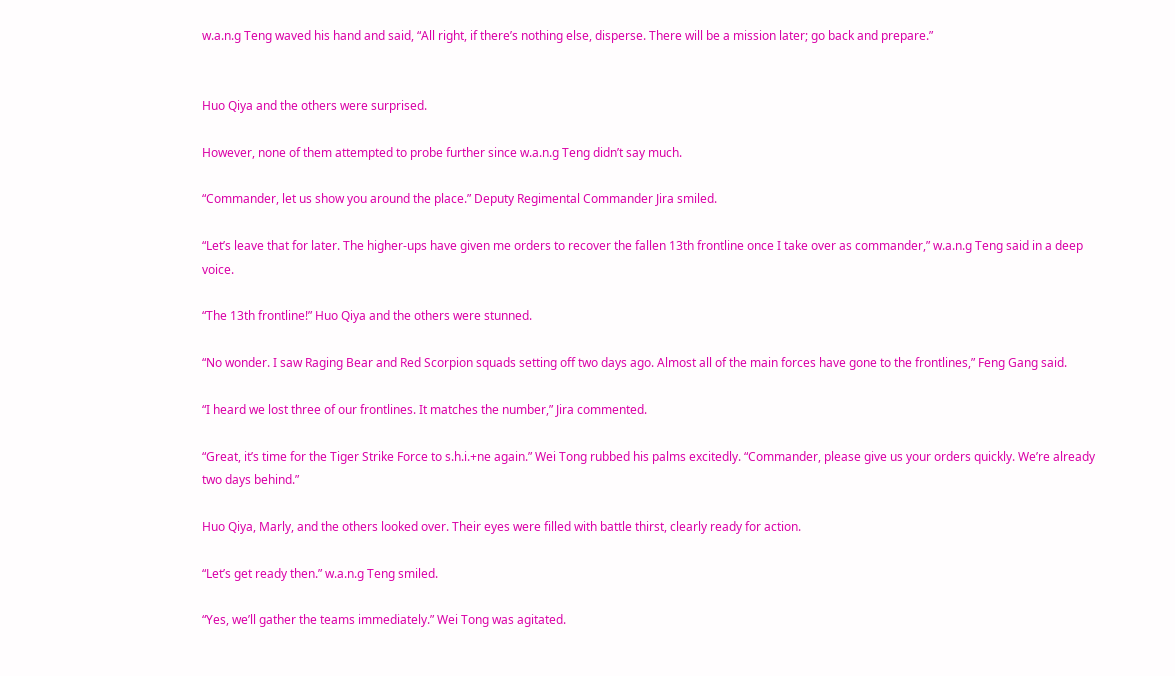w.a.n.g Teng waved his hand and said, “All right, if there’s nothing else, disperse. There will be a mission later; go back and prepare.”


Huo Qiya and the others were surprised.

However, none of them attempted to probe further since w.a.n.g Teng didn’t say much.

“Commander, let us show you around the place.” Deputy Regimental Commander Jira smiled.

“Let’s leave that for later. The higher-ups have given me orders to recover the fallen 13th frontline once I take over as commander,” w.a.n.g Teng said in a deep voice.

“The 13th frontline!” Huo Qiya and the others were stunned.

“No wonder. I saw Raging Bear and Red Scorpion squads setting off two days ago. Almost all of the main forces have gone to the frontlines,” Feng Gang said.

“I heard we lost three of our frontlines. It matches the number,” Jira commented.

“Great, it’s time for the Tiger Strike Force to s.h.i.+ne again.” Wei Tong rubbed his palms excitedly. “Commander, please give us your orders quickly. We’re already two days behind.”

Huo Qiya, Marly, and the others looked over. Their eyes were filled with battle thirst, clearly ready for action.

“Let’s get ready then.” w.a.n.g Teng smiled.

“Yes, we’ll gather the teams immediately.” Wei Tong was agitated.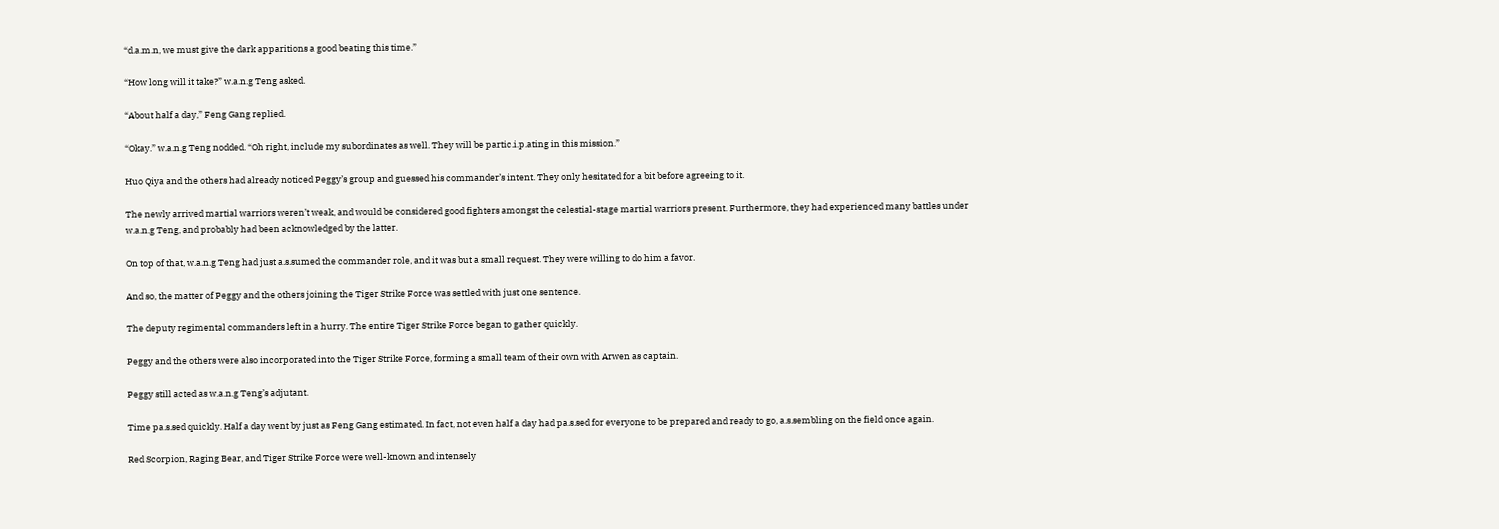“d.a.m.n, we must give the dark apparitions a good beating this time.”

“How long will it take?” w.a.n.g Teng asked.

“About half a day,” Feng Gang replied.

“Okay.” w.a.n.g Teng nodded. “Oh right, include my subordinates as well. They will be partic.i.p.ating in this mission.”

Huo Qiya and the others had already noticed Peggy’s group and guessed his commander’s intent. They only hesitated for a bit before agreeing to it.

The newly arrived martial warriors weren’t weak, and would be considered good fighters amongst the celestial-stage martial warriors present. Furthermore, they had experienced many battles under w.a.n.g Teng, and probably had been acknowledged by the latter.

On top of that, w.a.n.g Teng had just a.s.sumed the commander role, and it was but a small request. They were willing to do him a favor.

And so, the matter of Peggy and the others joining the Tiger Strike Force was settled with just one sentence.

The deputy regimental commanders left in a hurry. The entire Tiger Strike Force began to gather quickly.

Peggy and the others were also incorporated into the Tiger Strike Force, forming a small team of their own with Arwen as captain.

Peggy still acted as w.a.n.g Teng’s adjutant.

Time pa.s.sed quickly. Half a day went by just as Feng Gang estimated. In fact, not even half a day had pa.s.sed for everyone to be prepared and ready to go, a.s.sembling on the field once again.

Red Scorpion, Raging Bear, and Tiger Strike Force were well-known and intensely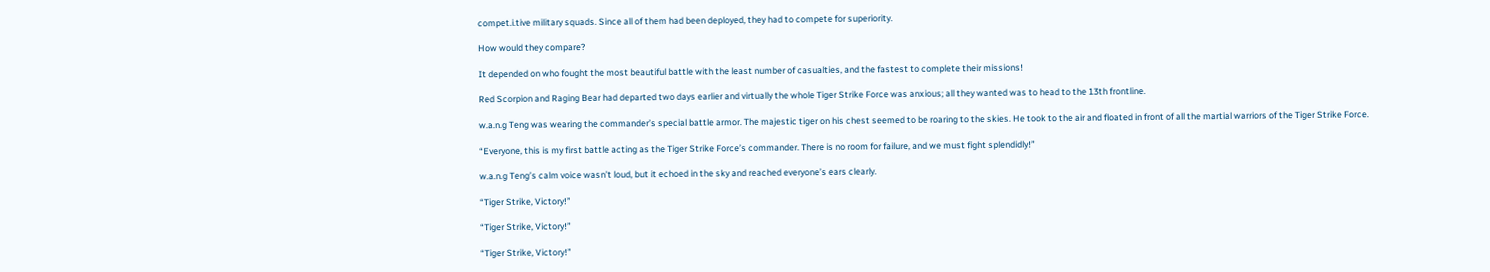compet.i.tive military squads. Since all of them had been deployed, they had to compete for superiority.

How would they compare?

It depended on who fought the most beautiful battle with the least number of casualties, and the fastest to complete their missions!

Red Scorpion and Raging Bear had departed two days earlier and virtually the whole Tiger Strike Force was anxious; all they wanted was to head to the 13th frontline.

w.a.n.g Teng was wearing the commander’s special battle armor. The majestic tiger on his chest seemed to be roaring to the skies. He took to the air and floated in front of all the martial warriors of the Tiger Strike Force.

“Everyone, this is my first battle acting as the Tiger Strike Force’s commander. There is no room for failure, and we must fight splendidly!”

w.a.n.g Teng’s calm voice wasn’t loud, but it echoed in the sky and reached everyone’s ears clearly.

“Tiger Strike, Victory!”

“Tiger Strike, Victory!”

“Tiger Strike, Victory!”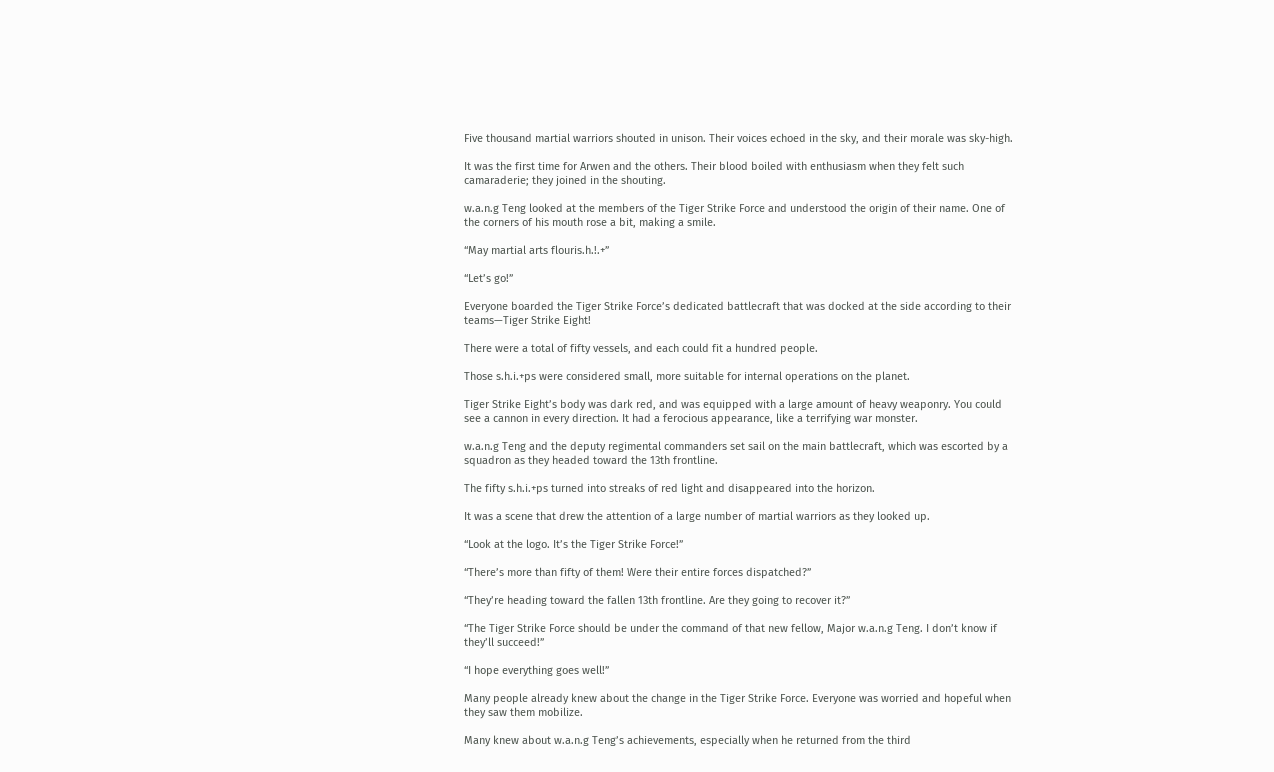Five thousand martial warriors shouted in unison. Their voices echoed in the sky, and their morale was sky-high.

It was the first time for Arwen and the others. Their blood boiled with enthusiasm when they felt such camaraderie; they joined in the shouting.

w.a.n.g Teng looked at the members of the Tiger Strike Force and understood the origin of their name. One of the corners of his mouth rose a bit, making a smile.

“May martial arts flouris.h.!.+”

“Let’s go!”

Everyone boarded the Tiger Strike Force’s dedicated battlecraft that was docked at the side according to their teams—Tiger Strike Eight!

There were a total of fifty vessels, and each could fit a hundred people.

Those s.h.i.+ps were considered small, more suitable for internal operations on the planet.

Tiger Strike Eight’s body was dark red, and was equipped with a large amount of heavy weaponry. You could see a cannon in every direction. It had a ferocious appearance, like a terrifying war monster.

w.a.n.g Teng and the deputy regimental commanders set sail on the main battlecraft, which was escorted by a squadron as they headed toward the 13th frontline.

The fifty s.h.i.+ps turned into streaks of red light and disappeared into the horizon.

It was a scene that drew the attention of a large number of martial warriors as they looked up.

“Look at the logo. It’s the Tiger Strike Force!”

“There’s more than fifty of them! Were their entire forces dispatched?”

“They’re heading toward the fallen 13th frontline. Are they going to recover it?”

“The Tiger Strike Force should be under the command of that new fellow, Major w.a.n.g Teng. I don’t know if they’ll succeed!”

“I hope everything goes well!”

Many people already knew about the change in the Tiger Strike Force. Everyone was worried and hopeful when they saw them mobilize.

Many knew about w.a.n.g Teng’s achievements, especially when he returned from the third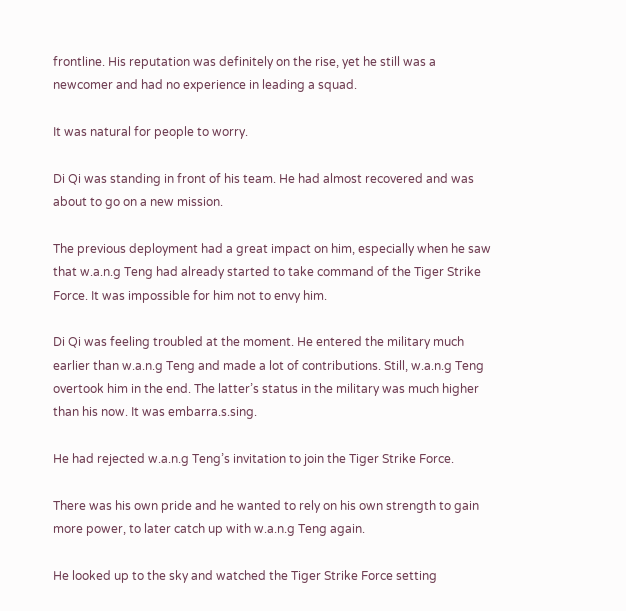frontline. His reputation was definitely on the rise, yet he still was a newcomer and had no experience in leading a squad.

It was natural for people to worry.

Di Qi was standing in front of his team. He had almost recovered and was about to go on a new mission.

The previous deployment had a great impact on him, especially when he saw that w.a.n.g Teng had already started to take command of the Tiger Strike Force. It was impossible for him not to envy him.

Di Qi was feeling troubled at the moment. He entered the military much earlier than w.a.n.g Teng and made a lot of contributions. Still, w.a.n.g Teng overtook him in the end. The latter’s status in the military was much higher than his now. It was embarra.s.sing.

He had rejected w.a.n.g Teng’s invitation to join the Tiger Strike Force.

There was his own pride and he wanted to rely on his own strength to gain more power, to later catch up with w.a.n.g Teng again.

He looked up to the sky and watched the Tiger Strike Force setting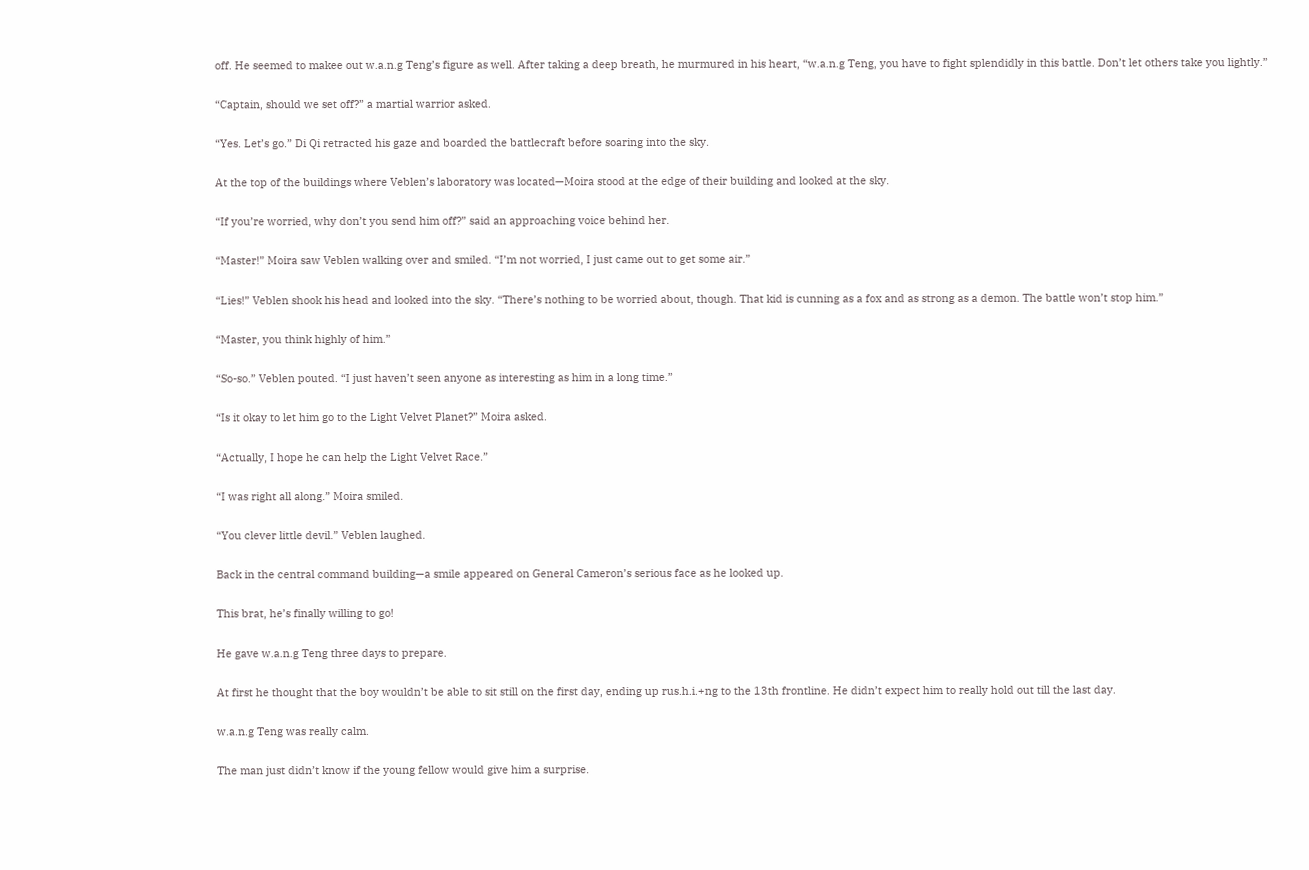off. He seemed to makee out w.a.n.g Teng’s figure as well. After taking a deep breath, he murmured in his heart, “w.a.n.g Teng, you have to fight splendidly in this battle. Don’t let others take you lightly.”

“Captain, should we set off?” a martial warrior asked.

“Yes. Let’s go.” Di Qi retracted his gaze and boarded the battlecraft before soaring into the sky.

At the top of the buildings where Veblen’s laboratory was located—Moira stood at the edge of their building and looked at the sky.

“If you’re worried, why don’t you send him off?” said an approaching voice behind her.

“Master!” Moira saw Veblen walking over and smiled. “I’m not worried, I just came out to get some air.”

“Lies!” Veblen shook his head and looked into the sky. “There’s nothing to be worried about, though. That kid is cunning as a fox and as strong as a demon. The battle won’t stop him.”

“Master, you think highly of him.”

“So-so.” Veblen pouted. “I just haven’t seen anyone as interesting as him in a long time.”

“Is it okay to let him go to the Light Velvet Planet?” Moira asked.

“Actually, I hope he can help the Light Velvet Race.”

“I was right all along.” Moira smiled.

“You clever little devil.” Veblen laughed.

Back in the central command building—a smile appeared on General Cameron’s serious face as he looked up.

This brat, he’s finally willing to go!

He gave w.a.n.g Teng three days to prepare.

At first he thought that the boy wouldn’t be able to sit still on the first day, ending up rus.h.i.+ng to the 13th frontline. He didn’t expect him to really hold out till the last day.

w.a.n.g Teng was really calm.

The man just didn’t know if the young fellow would give him a surprise.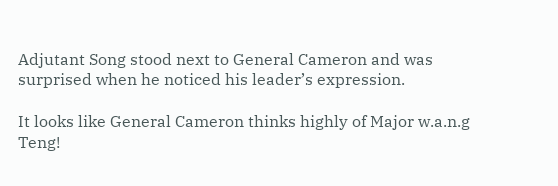Adjutant Song stood next to General Cameron and was surprised when he noticed his leader’s expression.

It looks like General Cameron thinks highly of Major w.a.n.g Teng!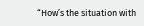“How’s the situation with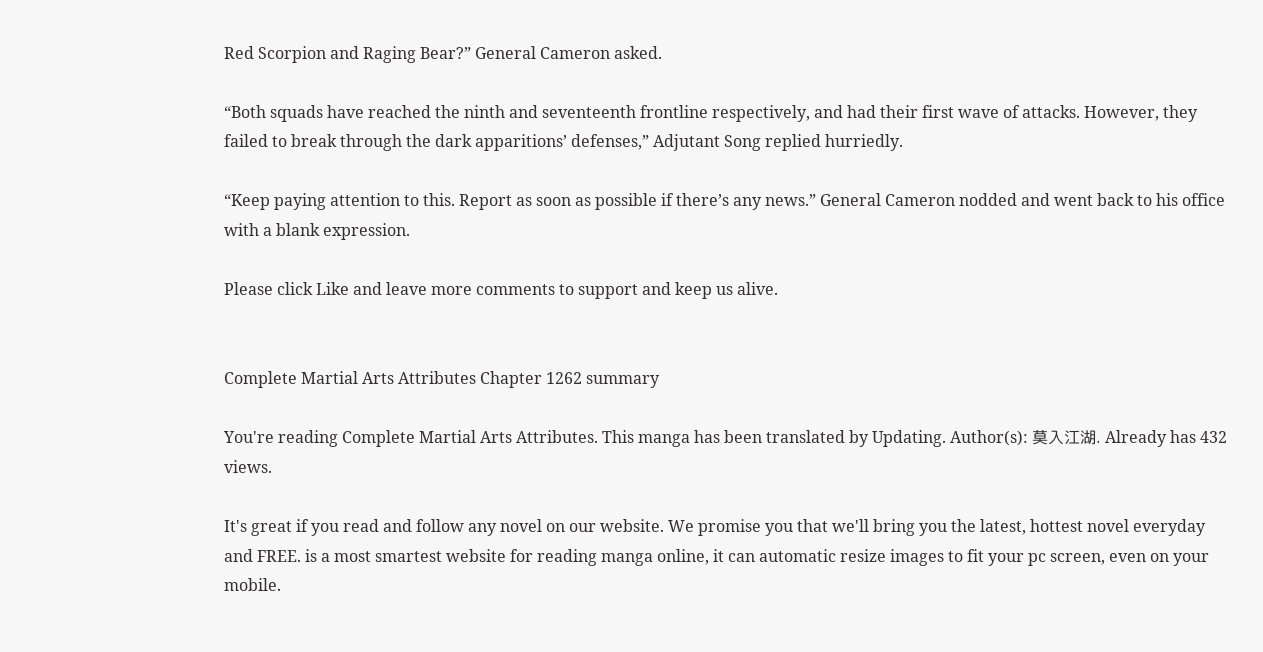Red Scorpion and Raging Bear?” General Cameron asked.

“Both squads have reached the ninth and seventeenth frontline respectively, and had their first wave of attacks. However, they failed to break through the dark apparitions’ defenses,” Adjutant Song replied hurriedly.

“Keep paying attention to this. Report as soon as possible if there’s any news.” General Cameron nodded and went back to his office with a blank expression.

Please click Like and leave more comments to support and keep us alive.


Complete Martial Arts Attributes Chapter 1262 summary

You're reading Complete Martial Arts Attributes. This manga has been translated by Updating. Author(s): 莫入江湖. Already has 432 views.

It's great if you read and follow any novel on our website. We promise you that we'll bring you the latest, hottest novel everyday and FREE. is a most smartest website for reading manga online, it can automatic resize images to fit your pc screen, even on your mobile.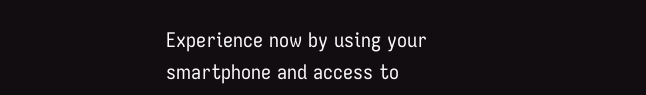Experience now by using your smartphone and access to